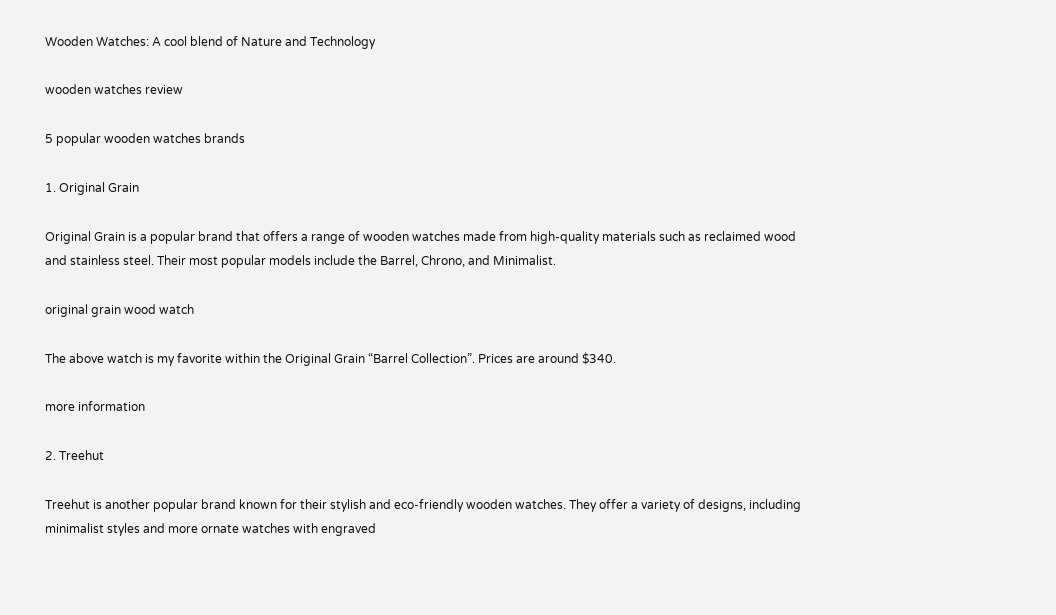Wooden Watches: A cool blend of Nature and Technology

wooden watches review

5 popular wooden watches brands

1. Original Grain

Original Grain is a popular brand that offers a range of wooden watches made from high-quality materials such as reclaimed wood and stainless steel. Their most popular models include the Barrel, Chrono, and Minimalist.

original grain wood watch

The above watch is my favorite within the Original Grain “Barrel Collection”. Prices are around $340.

more information

2. Treehut

Treehut is another popular brand known for their stylish and eco-friendly wooden watches. They offer a variety of designs, including minimalist styles and more ornate watches with engraved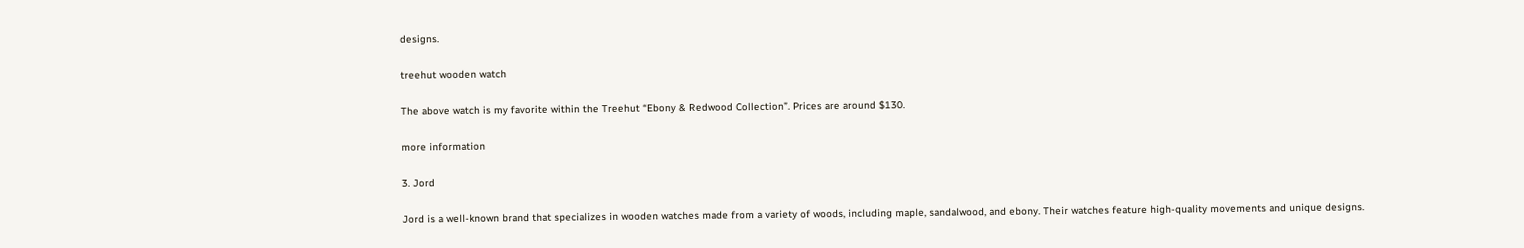designs.

treehut wooden watch

The above watch is my favorite within the Treehut “Ebony & Redwood Collection”. Prices are around $130.

more information

3. Jord

Jord is a well-known brand that specializes in wooden watches made from a variety of woods, including maple, sandalwood, and ebony. Their watches feature high-quality movements and unique designs.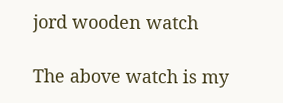jord wooden watch

The above watch is my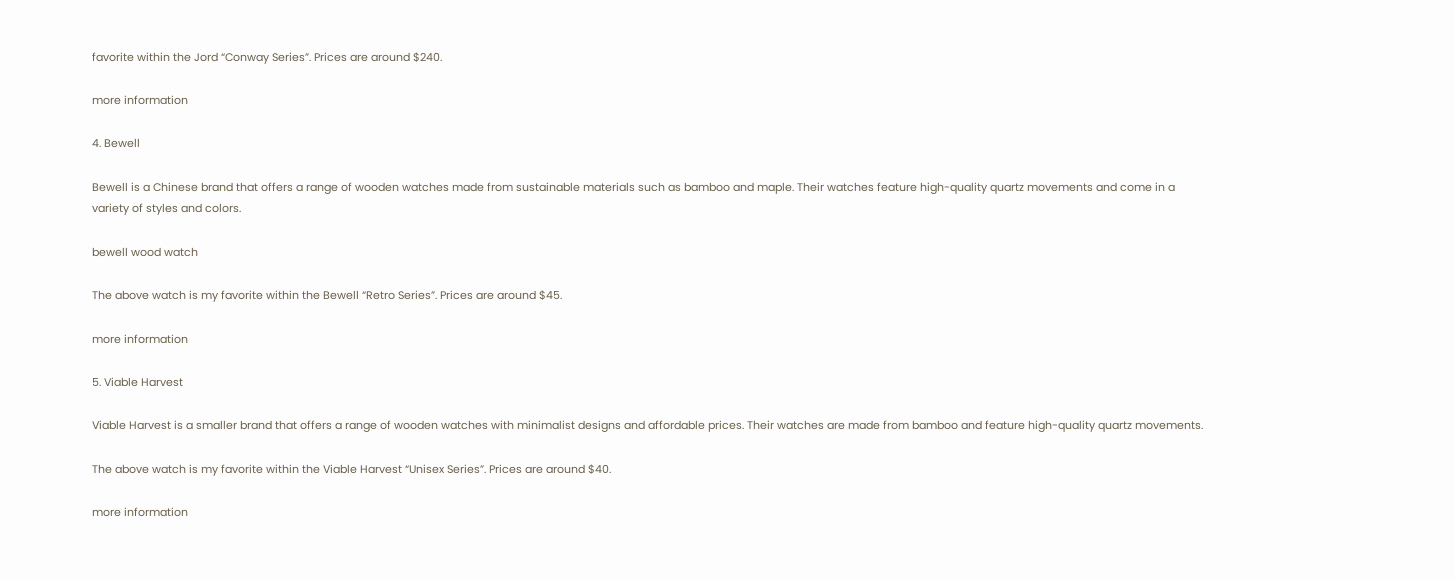favorite within the Jord “Conway Series”. Prices are around $240.

more information

4. Bewell

Bewell is a Chinese brand that offers a range of wooden watches made from sustainable materials such as bamboo and maple. Their watches feature high-quality quartz movements and come in a variety of styles and colors.

bewell wood watch

The above watch is my favorite within the Bewell “Retro Series”. Prices are around $45.

more information

5. Viable Harvest

Viable Harvest is a smaller brand that offers a range of wooden watches with minimalist designs and affordable prices. Their watches are made from bamboo and feature high-quality quartz movements.

The above watch is my favorite within the Viable Harvest “Unisex Series”. Prices are around $40.

more information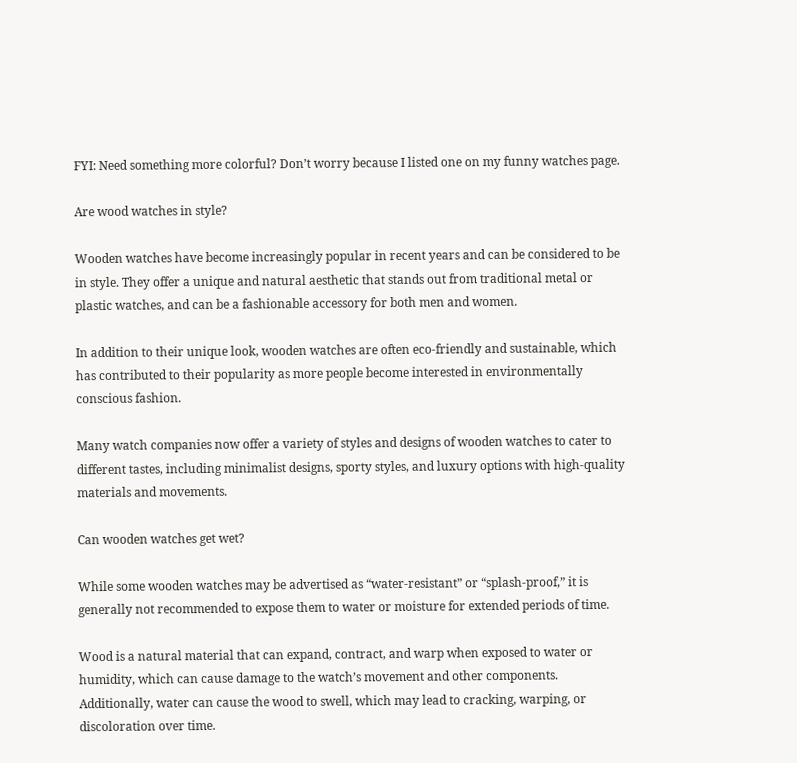FYI: Need something more colorful? Don’t worry because I listed one on my funny watches page.

Are wood watches in style?

Wooden watches have become increasingly popular in recent years and can be considered to be in style. They offer a unique and natural aesthetic that stands out from traditional metal or plastic watches, and can be a fashionable accessory for both men and women.

In addition to their unique look, wooden watches are often eco-friendly and sustainable, which has contributed to their popularity as more people become interested in environmentally conscious fashion.

Many watch companies now offer a variety of styles and designs of wooden watches to cater to different tastes, including minimalist designs, sporty styles, and luxury options with high-quality materials and movements.

Can wooden watches get wet?

While some wooden watches may be advertised as “water-resistant” or “splash-proof,” it is generally not recommended to expose them to water or moisture for extended periods of time.

Wood is a natural material that can expand, contract, and warp when exposed to water or humidity, which can cause damage to the watch’s movement and other components. Additionally, water can cause the wood to swell, which may lead to cracking, warping, or discoloration over time.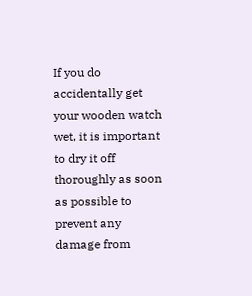If you do accidentally get your wooden watch wet, it is important to dry it off thoroughly as soon as possible to prevent any damage from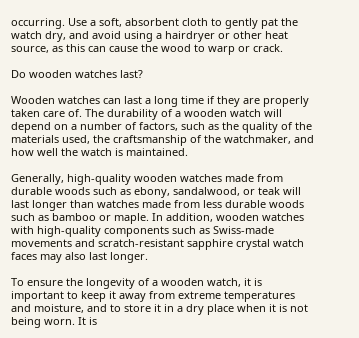occurring. Use a soft, absorbent cloth to gently pat the watch dry, and avoid using a hairdryer or other heat source, as this can cause the wood to warp or crack.

Do wooden watches last?

Wooden watches can last a long time if they are properly taken care of. The durability of a wooden watch will depend on a number of factors, such as the quality of the materials used, the craftsmanship of the watchmaker, and how well the watch is maintained.

Generally, high-quality wooden watches made from durable woods such as ebony, sandalwood, or teak will last longer than watches made from less durable woods such as bamboo or maple. In addition, wooden watches with high-quality components such as Swiss-made movements and scratch-resistant sapphire crystal watch faces may also last longer.

To ensure the longevity of a wooden watch, it is important to keep it away from extreme temperatures and moisture, and to store it in a dry place when it is not being worn. It is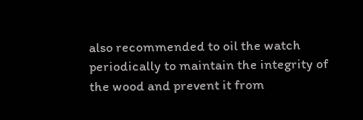also recommended to oil the watch periodically to maintain the integrity of the wood and prevent it from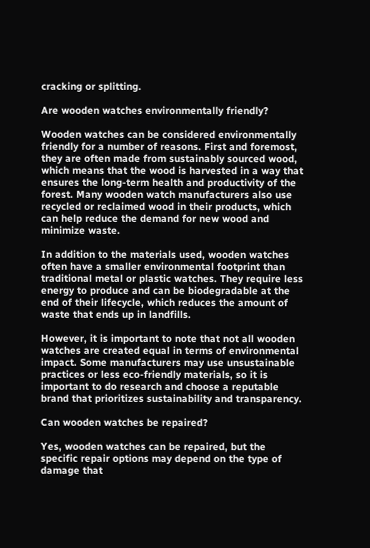cracking or splitting.

Are wooden watches environmentally friendly?

Wooden watches can be considered environmentally friendly for a number of reasons. First and foremost, they are often made from sustainably sourced wood, which means that the wood is harvested in a way that ensures the long-term health and productivity of the forest. Many wooden watch manufacturers also use recycled or reclaimed wood in their products, which can help reduce the demand for new wood and minimize waste.

In addition to the materials used, wooden watches often have a smaller environmental footprint than traditional metal or plastic watches. They require less energy to produce and can be biodegradable at the end of their lifecycle, which reduces the amount of waste that ends up in landfills.

However, it is important to note that not all wooden watches are created equal in terms of environmental impact. Some manufacturers may use unsustainable practices or less eco-friendly materials, so it is important to do research and choose a reputable brand that prioritizes sustainability and transparency.

Can wooden watches be repaired?

Yes, wooden watches can be repaired, but the specific repair options may depend on the type of damage that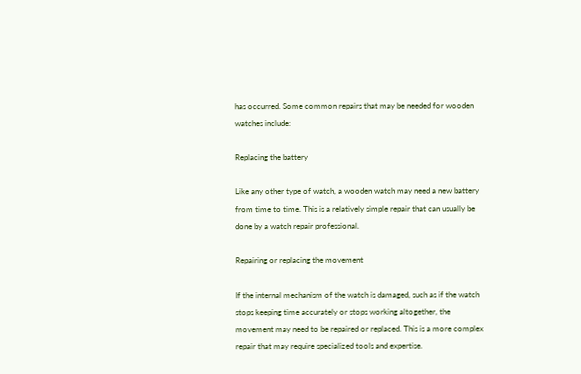has occurred. Some common repairs that may be needed for wooden watches include:

Replacing the battery

Like any other type of watch, a wooden watch may need a new battery from time to time. This is a relatively simple repair that can usually be done by a watch repair professional.

Repairing or replacing the movement

If the internal mechanism of the watch is damaged, such as if the watch stops keeping time accurately or stops working altogether, the movement may need to be repaired or replaced. This is a more complex repair that may require specialized tools and expertise.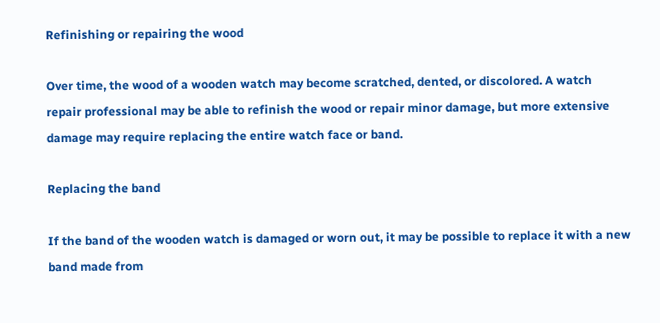Refinishing or repairing the wood

Over time, the wood of a wooden watch may become scratched, dented, or discolored. A watch repair professional may be able to refinish the wood or repair minor damage, but more extensive damage may require replacing the entire watch face or band.

Replacing the band

If the band of the wooden watch is damaged or worn out, it may be possible to replace it with a new band made from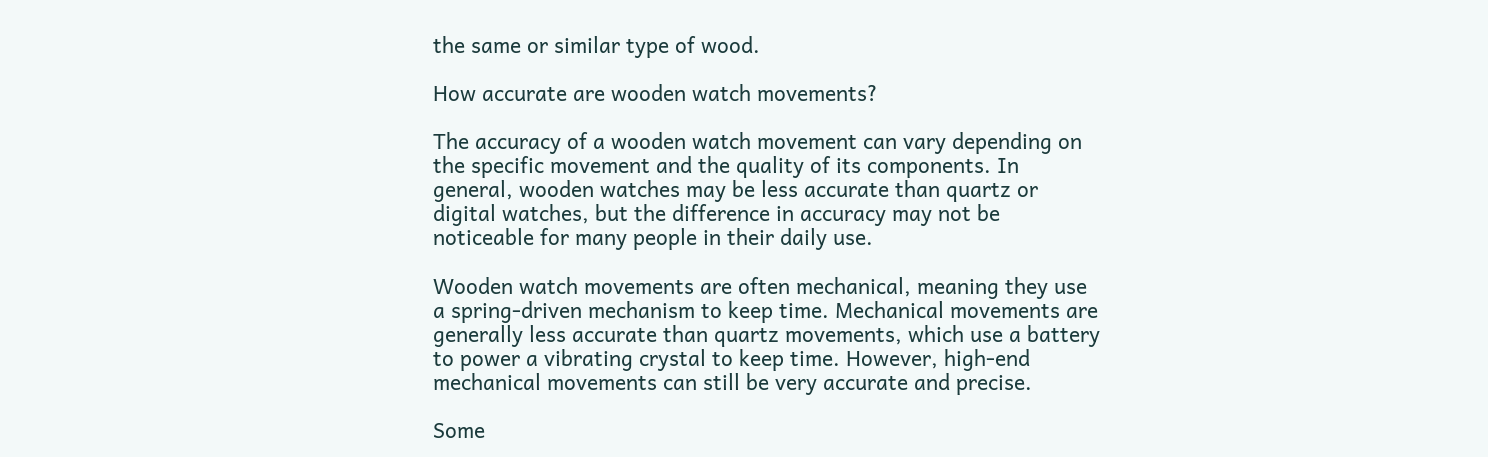the same or similar type of wood.

How accurate are wooden watch movements?

The accuracy of a wooden watch movement can vary depending on the specific movement and the quality of its components. In general, wooden watches may be less accurate than quartz or digital watches, but the difference in accuracy may not be noticeable for many people in their daily use.

Wooden watch movements are often mechanical, meaning they use a spring-driven mechanism to keep time. Mechanical movements are generally less accurate than quartz movements, which use a battery to power a vibrating crystal to keep time. However, high-end mechanical movements can still be very accurate and precise.

Some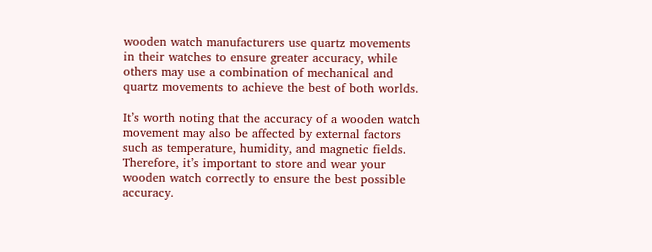wooden watch manufacturers use quartz movements in their watches to ensure greater accuracy, while others may use a combination of mechanical and quartz movements to achieve the best of both worlds.

It’s worth noting that the accuracy of a wooden watch movement may also be affected by external factors such as temperature, humidity, and magnetic fields. Therefore, it’s important to store and wear your wooden watch correctly to ensure the best possible accuracy.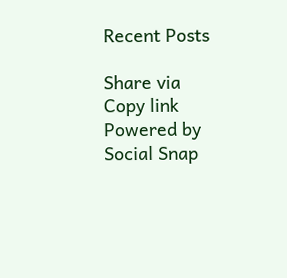Recent Posts

Share via
Copy link
Powered by Social Snap